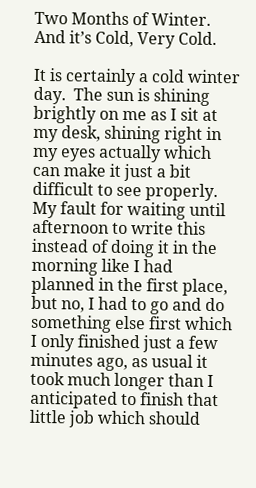Two Months of Winter. And it’s Cold, Very Cold.

It is certainly a cold winter day.  The sun is shining brightly on me as I sit at my desk, shining right in my eyes actually which can make it just a bit difficult to see properly.  My fault for waiting until afternoon to write this instead of doing it in the morning like I had planned in the first place, but no, I had to go and do something else first which I only finished just a few minutes ago, as usual it took much longer than I anticipated to finish that little job which should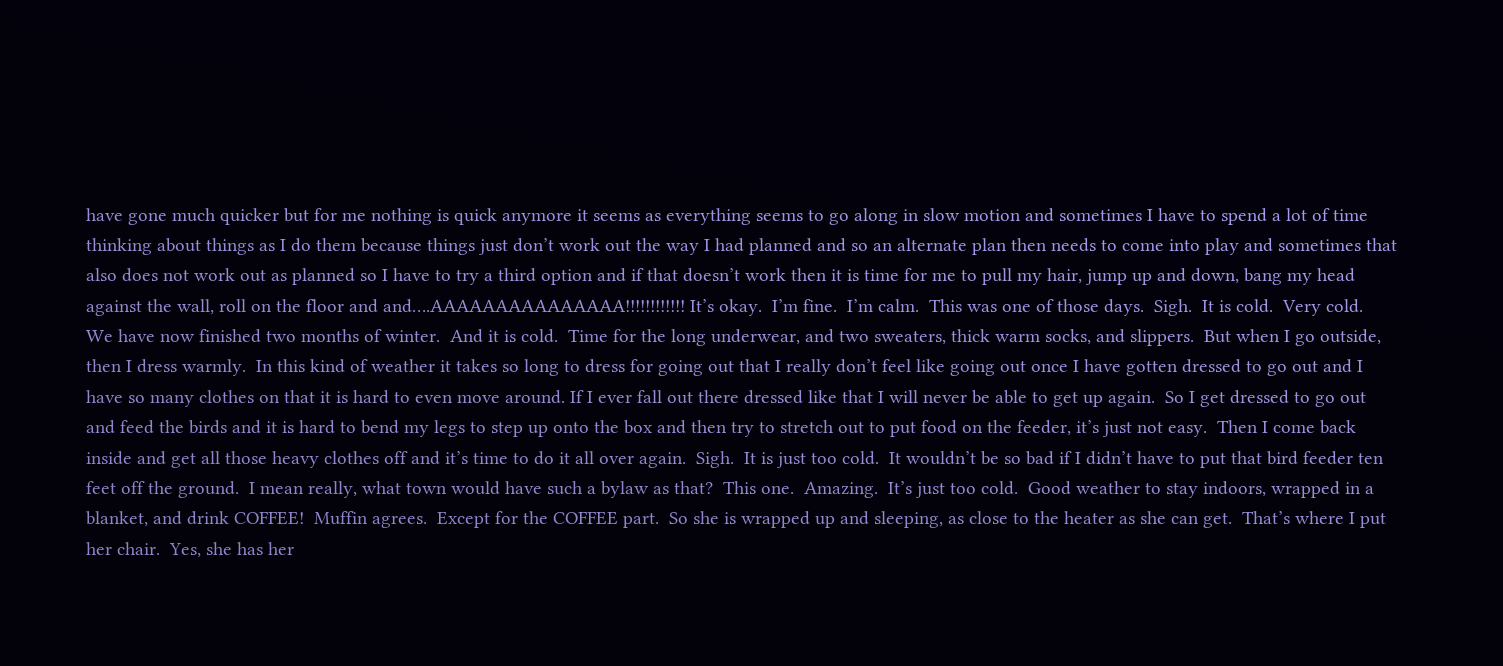have gone much quicker but for me nothing is quick anymore it seems as everything seems to go along in slow motion and sometimes I have to spend a lot of time thinking about things as I do them because things just don’t work out the way I had planned and so an alternate plan then needs to come into play and sometimes that also does not work out as planned so I have to try a third option and if that doesn’t work then it is time for me to pull my hair, jump up and down, bang my head against the wall, roll on the floor and and….AAAAAAAAAAAAAAA!!!!!!!!!!!! It’s okay.  I’m fine.  I’m calm.  This was one of those days.  Sigh.  It is cold.  Very cold.  We have now finished two months of winter.  And it is cold.  Time for the long underwear, and two sweaters, thick warm socks, and slippers.  But when I go outside, then I dress warmly.  In this kind of weather it takes so long to dress for going out that I really don’t feel like going out once I have gotten dressed to go out and I have so many clothes on that it is hard to even move around. If I ever fall out there dressed like that I will never be able to get up again.  So I get dressed to go out  and feed the birds and it is hard to bend my legs to step up onto the box and then try to stretch out to put food on the feeder, it’s just not easy.  Then I come back inside and get all those heavy clothes off and it’s time to do it all over again.  Sigh.  It is just too cold.  It wouldn’t be so bad if I didn’t have to put that bird feeder ten feet off the ground.  I mean really, what town would have such a bylaw as that?  This one.  Amazing.  It’s just too cold.  Good weather to stay indoors, wrapped in a blanket, and drink COFFEE!  Muffin agrees.  Except for the COFFEE part.  So she is wrapped up and sleeping, as close to the heater as she can get.  That’s where I put her chair.  Yes, she has her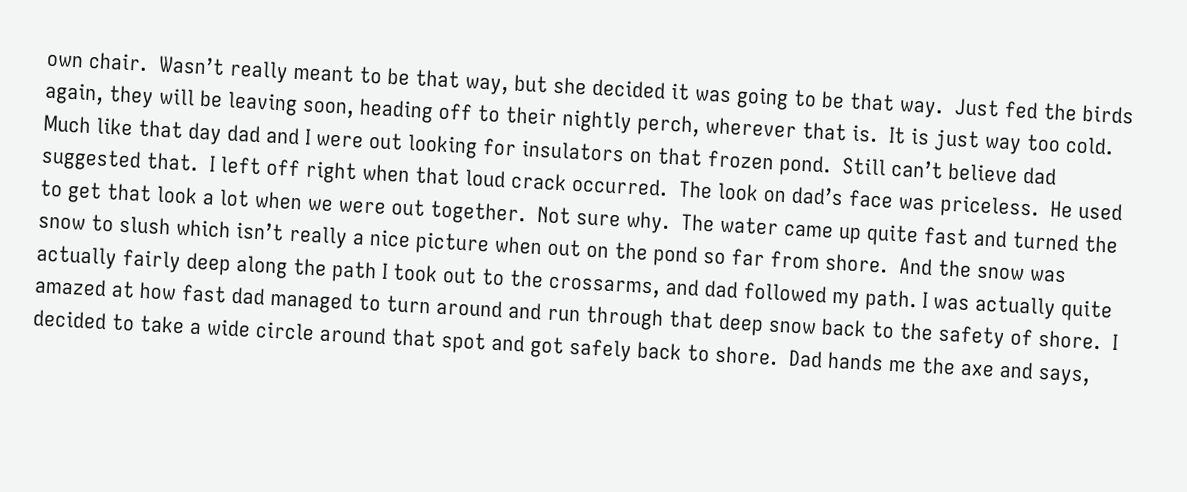own chair.  Wasn’t really meant to be that way, but she decided it was going to be that way.  Just fed the birds again, they will be leaving soon, heading off to their nightly perch, wherever that is.  It is just way too cold.  Much like that day dad and I were out looking for insulators on that frozen pond.  Still can’t believe dad suggested that.  I left off right when that loud crack occurred.  The look on dad’s face was priceless.  He used to get that look a lot when we were out together.  Not sure why.  The water came up quite fast and turned the snow to slush which isn’t really a nice picture when out on the pond so far from shore.  And the snow was actually fairly deep along the path I took out to the crossarms, and dad followed my path. I was actually quite amazed at how fast dad managed to turn around and run through that deep snow back to the safety of shore.  I decided to take a wide circle around that spot and got safely back to shore.  Dad hands me the axe and says,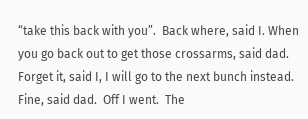“take this back with you”.  Back where, said I. When you go back out to get those crossarms, said dad.  Forget it, said I, I will go to the next bunch instead.  Fine, said dad.  Off I went.  The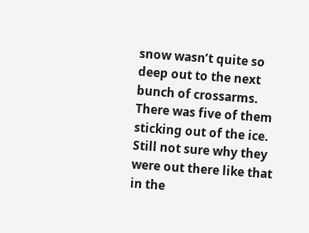snow wasn’t quite so deep out to the next bunch of crossarms.  There was five of them sticking out of the ice.  Still not sure why they were out there like that in the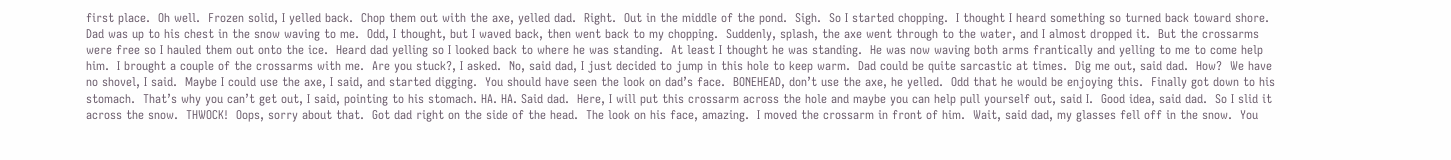first place.  Oh well.  Frozen solid, I yelled back.  Chop them out with the axe, yelled dad.  Right.  Out in the middle of the pond.  Sigh.  So I started chopping.  I thought I heard something so turned back toward shore.  Dad was up to his chest in the snow waving to me.  Odd, I thought, but I waved back, then went back to my chopping.  Suddenly, splash, the axe went through to the water, and I almost dropped it.  But the crossarms were free so I hauled them out onto the ice.  Heard dad yelling so I looked back to where he was standing.  At least I thought he was standing.  He was now waving both arms frantically and yelling to me to come help him.  I brought a couple of the crossarms with me.  Are you stuck?, I asked.  No, said dad, I just decided to jump in this hole to keep warm.  Dad could be quite sarcastic at times.  Dig me out, said dad.  How?  We have no shovel, I said.  Maybe I could use the axe, I said, and started digging.  You should have seen the look on dad’s face.  BONEHEAD, don’t use the axe, he yelled.  Odd that he would be enjoying this.  Finally got down to his stomach.  That’s why you can’t get out, I said, pointing to his stomach. HA. HA. Said dad.  Here, I will put this crossarm across the hole and maybe you can help pull yourself out, said I.  Good idea, said dad.  So I slid it across the snow.  THWOCK!  Oops, sorry about that.  Got dad right on the side of the head.  The look on his face, amazing.  I moved the crossarm in front of him.  Wait, said dad, my glasses fell off in the snow.  You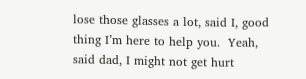lose those glasses a lot, said I, good thing I’m here to help you.  Yeah, said dad, I might not get hurt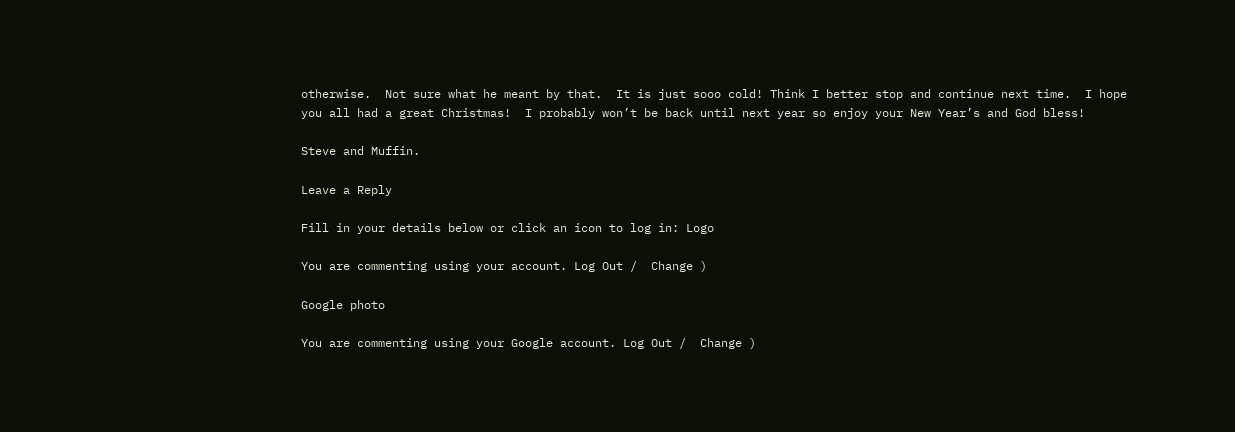otherwise.  Not sure what he meant by that.  It is just sooo cold! Think I better stop and continue next time.  I hope you all had a great Christmas!  I probably won’t be back until next year so enjoy your New Year’s and God bless!

Steve and Muffin.

Leave a Reply

Fill in your details below or click an icon to log in: Logo

You are commenting using your account. Log Out /  Change )

Google photo

You are commenting using your Google account. Log Out /  Change )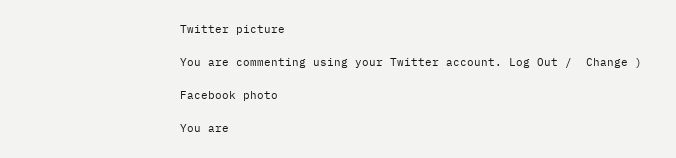Twitter picture

You are commenting using your Twitter account. Log Out /  Change )

Facebook photo

You are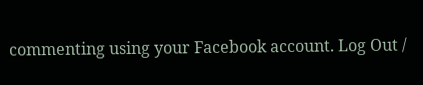commenting using your Facebook account. Log Out /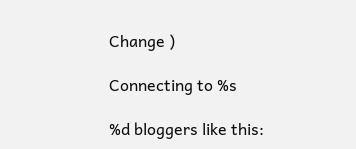Change )

Connecting to %s

%d bloggers like this: